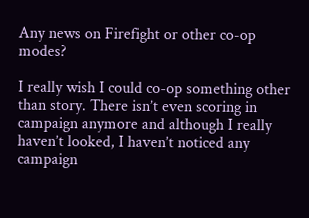Any news on Firefight or other co-op modes?

I really wish I could co-op something other than story. There isn’t even scoring in campaign anymore and although I really haven’t looked, I haven’t noticed any campaign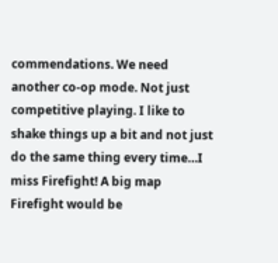commendations. We need another co-op mode. Not just competitive playing. I like to shake things up a bit and not just do the same thing every time…I miss Firefight! A big map Firefight would be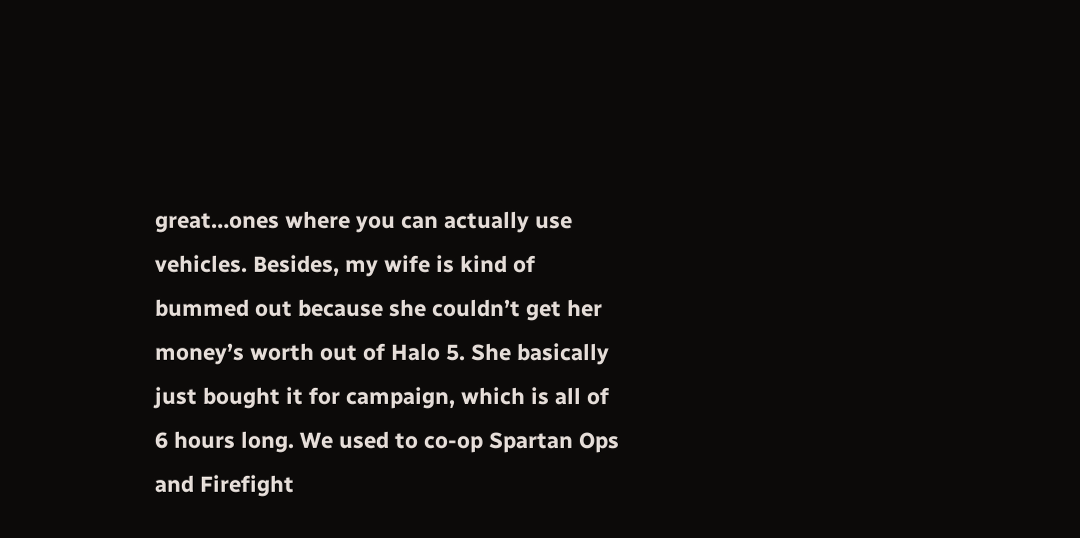great…ones where you can actually use vehicles. Besides, my wife is kind of bummed out because she couldn’t get her money’s worth out of Halo 5. She basically just bought it for campaign, which is all of 6 hours long. We used to co-op Spartan Ops and Firefight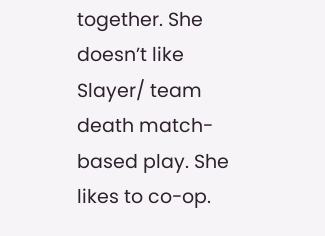together. She doesn’t like Slayer/ team death match-based play. She likes to co-op.